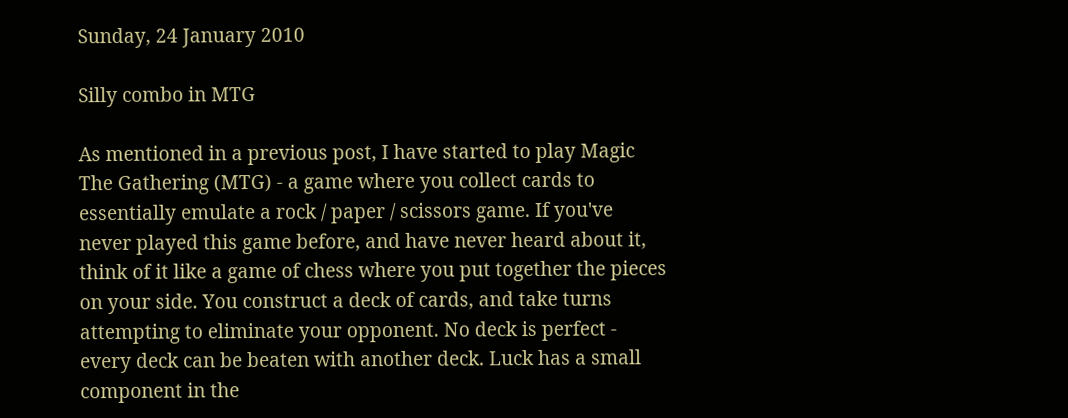Sunday, 24 January 2010

Silly combo in MTG

As mentioned in a previous post, I have started to play Magic The Gathering (MTG) - a game where you collect cards to essentially emulate a rock / paper / scissors game. If you've never played this game before, and have never heard about it, think of it like a game of chess where you put together the pieces on your side. You construct a deck of cards, and take turns attempting to eliminate your opponent. No deck is perfect - every deck can be beaten with another deck. Luck has a small component in the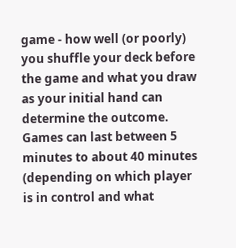game - how well (or poorly) you shuffle your deck before the game and what you draw as your initial hand can determine the outcome. Games can last between 5 minutes to about 40 minutes (depending on which player is in control and what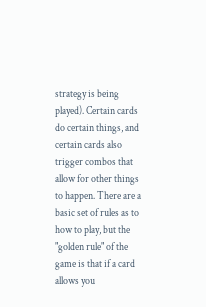strategy is being played). Certain cards do certain things, and certain cards also trigger combos that allow for other things to happen. There are a basic set of rules as to how to play, but the "golden rule" of the game is that if a card allows you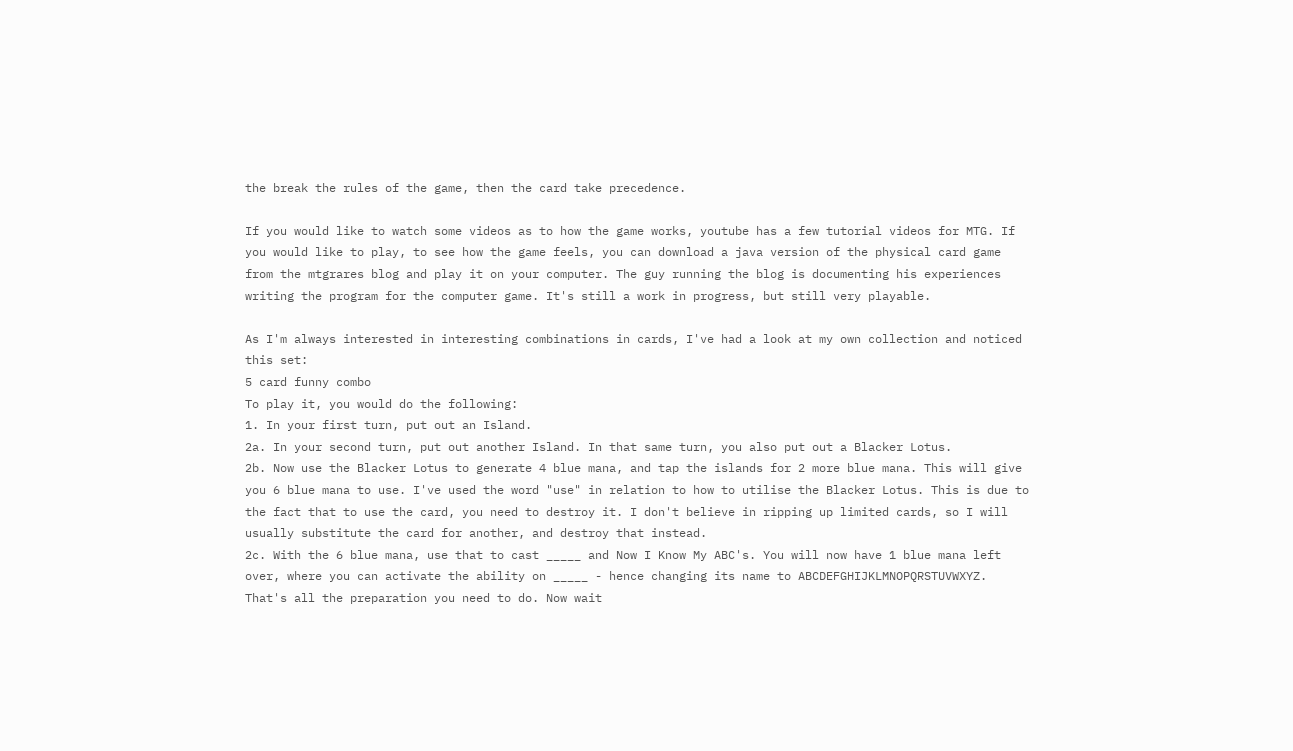the break the rules of the game, then the card take precedence.

If you would like to watch some videos as to how the game works, youtube has a few tutorial videos for MTG. If you would like to play, to see how the game feels, you can download a java version of the physical card game from the mtgrares blog and play it on your computer. The guy running the blog is documenting his experiences writing the program for the computer game. It's still a work in progress, but still very playable.

As I'm always interested in interesting combinations in cards, I've had a look at my own collection and noticed this set:
5 card funny combo
To play it, you would do the following:
1. In your first turn, put out an Island.
2a. In your second turn, put out another Island. In that same turn, you also put out a Blacker Lotus.
2b. Now use the Blacker Lotus to generate 4 blue mana, and tap the islands for 2 more blue mana. This will give you 6 blue mana to use. I've used the word "use" in relation to how to utilise the Blacker Lotus. This is due to the fact that to use the card, you need to destroy it. I don't believe in ripping up limited cards, so I will usually substitute the card for another, and destroy that instead.
2c. With the 6 blue mana, use that to cast _____ and Now I Know My ABC's. You will now have 1 blue mana left over, where you can activate the ability on _____ - hence changing its name to ABCDEFGHIJKLMNOPQRSTUVWXYZ. That's all the preparation you need to do. Now wait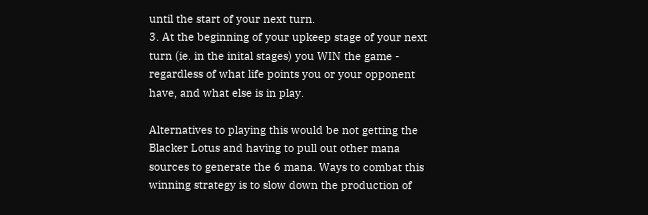until the start of your next turn.
3. At the beginning of your upkeep stage of your next turn (ie. in the inital stages) you WIN the game - regardless of what life points you or your opponent have, and what else is in play.

Alternatives to playing this would be not getting the Blacker Lotus and having to pull out other mana sources to generate the 6 mana. Ways to combat this winning strategy is to slow down the production of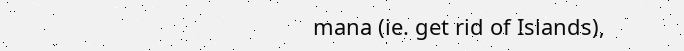mana (ie. get rid of Islands),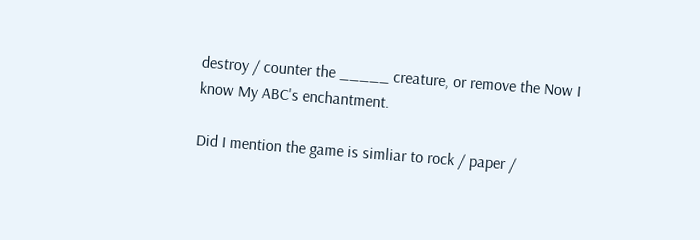destroy / counter the _____ creature, or remove the Now I know My ABC's enchantment.

Did I mention the game is simliar to rock / paper /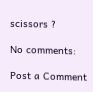scissors ?

No comments:

Post a Comment